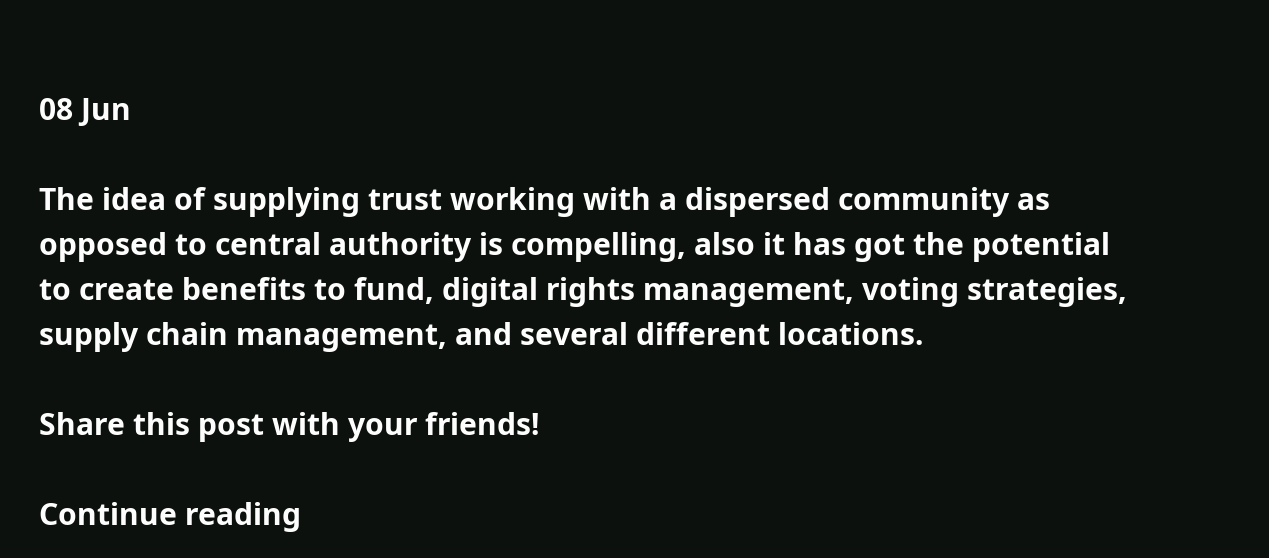08 Jun

The idea of supplying trust working with a dispersed community as opposed to central authority is compelling, also it has got the potential to create benefits to fund, digital rights management, voting strategies, supply chain management, and several different locations.

Share this post with your friends!

Continue reading